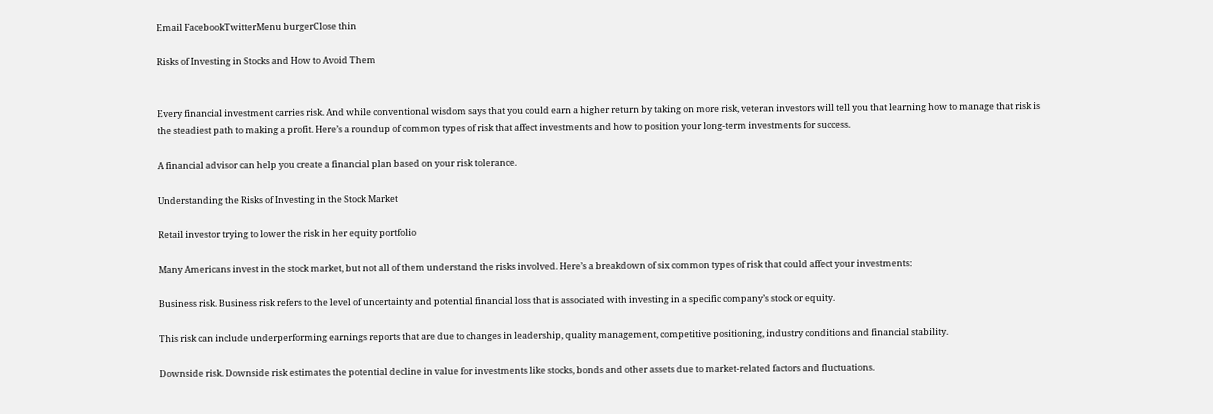Email FacebookTwitterMenu burgerClose thin

Risks of Investing in Stocks and How to Avoid Them


Every financial investment carries risk. And while conventional wisdom says that you could earn a higher return by taking on more risk, veteran investors will tell you that learning how to manage that risk is the steadiest path to making a profit. Here’s a roundup of common types of risk that affect investments and how to position your long-term investments for success.

A financial advisor can help you create a financial plan based on your risk tolerance.

Understanding the Risks of Investing in the Stock Market

Retail investor trying to lower the risk in her equity portfolio

Many Americans invest in the stock market, but not all of them understand the risks involved. Here’s a breakdown of six common types of risk that could affect your investments:

Business risk. Business risk refers to the level of uncertainty and potential financial loss that is associated with investing in a specific company’s stock or equity.

This risk can include underperforming earnings reports that are due to changes in leadership, quality management, competitive positioning, industry conditions and financial stability.

Downside risk. Downside risk estimates the potential decline in value for investments like stocks, bonds and other assets due to market-related factors and fluctuations.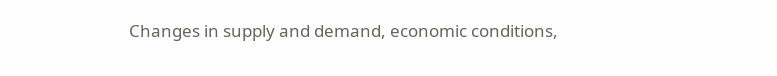Changes in supply and demand, economic conditions,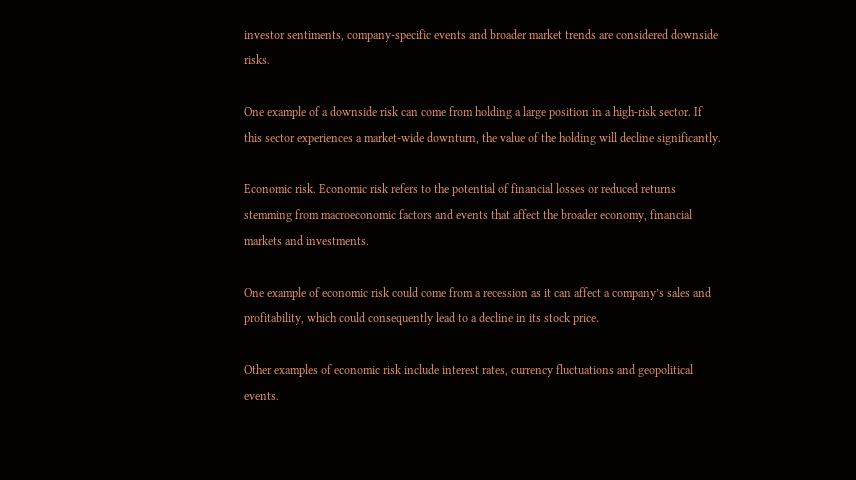investor sentiments, company-specific events and broader market trends are considered downside risks.

One example of a downside risk can come from holding a large position in a high-risk sector. If this sector experiences a market-wide downturn, the value of the holding will decline significantly.

Economic risk. Economic risk refers to the potential of financial losses or reduced returns stemming from macroeconomic factors and events that affect the broader economy, financial markets and investments.

One example of economic risk could come from a recession as it can affect a company’s sales and profitability, which could consequently lead to a decline in its stock price.

Other examples of economic risk include interest rates, currency fluctuations and geopolitical events.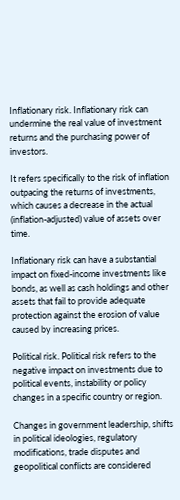Inflationary risk. Inflationary risk can undermine the real value of investment returns and the purchasing power of investors.

It refers specifically to the risk of inflation outpacing the returns of investments, which causes a decrease in the actual (inflation-adjusted) value of assets over time.

Inflationary risk can have a substantial impact on fixed-income investments like bonds, as well as cash holdings and other assets that fail to provide adequate protection against the erosion of value caused by increasing prices.

Political risk. Political risk refers to the negative impact on investments due to political events, instability or policy changes in a specific country or region.

Changes in government leadership, shifts in political ideologies, regulatory modifications, trade disputes and geopolitical conflicts are considered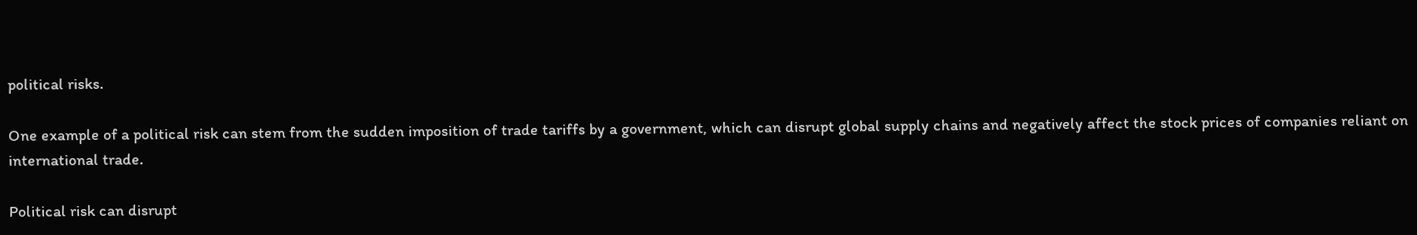political risks.

One example of a political risk can stem from the sudden imposition of trade tariffs by a government, which can disrupt global supply chains and negatively affect the stock prices of companies reliant on international trade.

Political risk can disrupt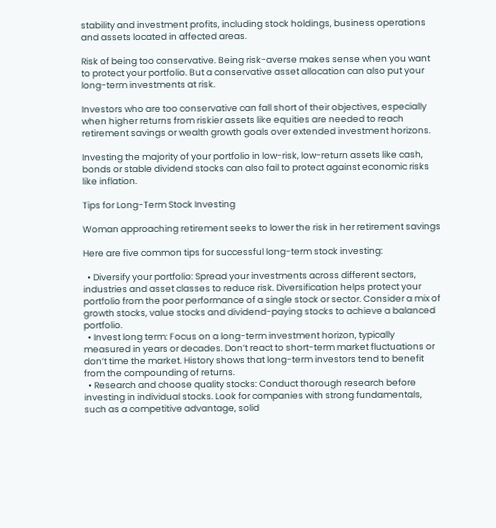stability and investment profits, including stock holdings, business operations and assets located in affected areas.

Risk of being too conservative. Being risk-averse makes sense when you want to protect your portfolio. But a conservative asset allocation can also put your long-term investments at risk.

Investors who are too conservative can fall short of their objectives, especially when higher returns from riskier assets like equities are needed to reach retirement savings or wealth growth goals over extended investment horizons.

Investing the majority of your portfolio in low-risk, low-return assets like cash, bonds or stable dividend stocks can also fail to protect against economic risks like inflation.

Tips for Long-Term Stock Investing

Woman approaching retirement seeks to lower the risk in her retirement savings

Here are five common tips for successful long-term stock investing:

  • Diversify your portfolio: Spread your investments across different sectors, industries and asset classes to reduce risk. Diversification helps protect your portfolio from the poor performance of a single stock or sector. Consider a mix of growth stocks, value stocks and dividend-paying stocks to achieve a balanced portfolio.
  • Invest long term: Focus on a long-term investment horizon, typically measured in years or decades. Don’t react to short-term market fluctuations or don’t time the market. History shows that long-term investors tend to benefit from the compounding of returns.
  • Research and choose quality stocks: Conduct thorough research before investing in individual stocks. Look for companies with strong fundamentals, such as a competitive advantage, solid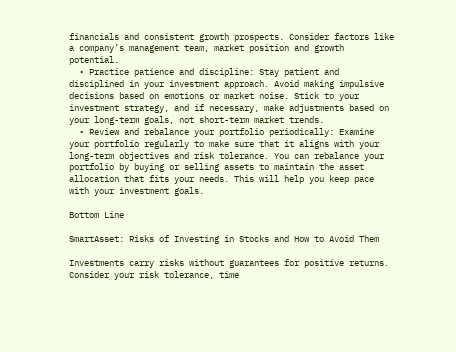financials and consistent growth prospects. Consider factors like a company’s management team, market position and growth potential.
  • Practice patience and discipline: Stay patient and disciplined in your investment approach. Avoid making impulsive decisions based on emotions or market noise. Stick to your investment strategy, and if necessary, make adjustments based on your long-term goals, not short-term market trends.
  • Review and rebalance your portfolio periodically: Examine your portfolio regularly to make sure that it aligns with your long-term objectives and risk tolerance. You can rebalance your portfolio by buying or selling assets to maintain the asset allocation that fits your needs. This will help you keep pace with your investment goals.

Bottom Line

SmartAsset: Risks of Investing in Stocks and How to Avoid Them

Investments carry risks without guarantees for positive returns. Consider your risk tolerance, time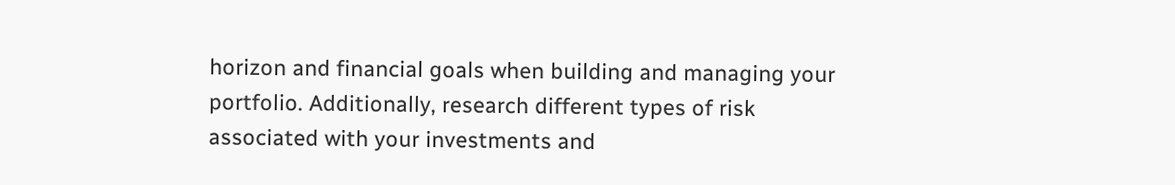horizon and financial goals when building and managing your portfolio. Additionally, research different types of risk associated with your investments and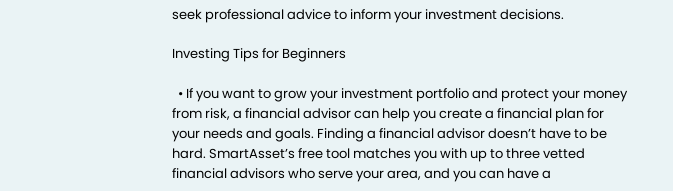seek professional advice to inform your investment decisions.

Investing Tips for Beginners

  • If you want to grow your investment portfolio and protect your money from risk, a financial advisor can help you create a financial plan for your needs and goals. Finding a financial advisor doesn’t have to be hard. SmartAsset’s free tool matches you with up to three vetted financial advisors who serve your area, and you can have a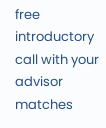free introductory call with your advisor matches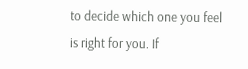to decide which one you feel is right for you. If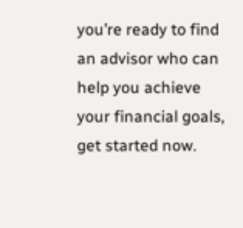you’re ready to find an advisor who can help you achieve your financial goals, get started now.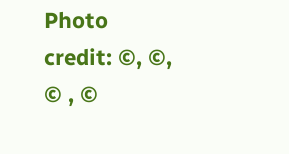Photo credit: ©, ©, © , ©